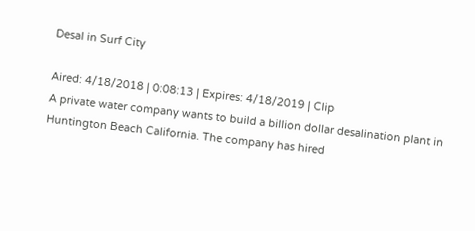Desal in Surf City

Aired: 4/18/2018 | 0:08:13 | Expires: 4/18/2019 | Clip
A private water company wants to build a billion dollar desalination plant in Huntington Beach California. The company has hired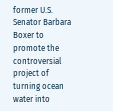former U.S. Senator Barbara Boxer to promote the controversial project of turning ocean water into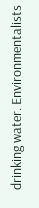drinking water. Environmentalists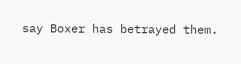say Boxer has betrayed them.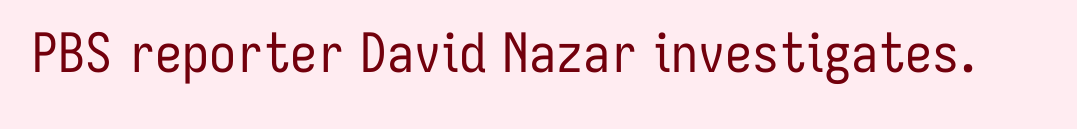PBS reporter David Nazar investigates.